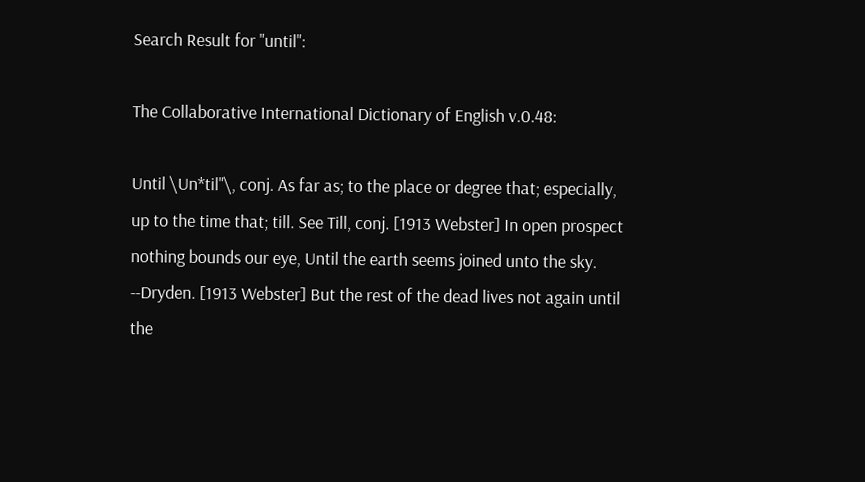Search Result for "until":

The Collaborative International Dictionary of English v.0.48:

Until \Un*til"\, conj. As far as; to the place or degree that; especially, up to the time that; till. See Till, conj. [1913 Webster] In open prospect nothing bounds our eye, Until the earth seems joined unto the sky. --Dryden. [1913 Webster] But the rest of the dead lives not again until the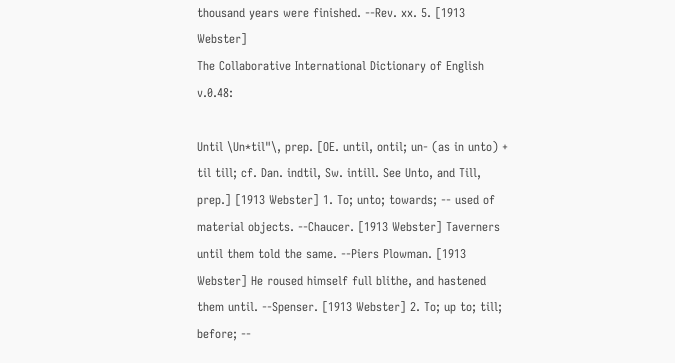thousand years were finished. --Rev. xx. 5. [1913 Webster]
The Collaborative International Dictionary of English v.0.48:

Until \Un*til"\, prep. [OE. until, ontil; un- (as in unto) + til till; cf. Dan. indtil, Sw. intill. See Unto, and Till, prep.] [1913 Webster] 1. To; unto; towards; -- used of material objects. --Chaucer. [1913 Webster] Taverners until them told the same. --Piers Plowman. [1913 Webster] He roused himself full blithe, and hastened them until. --Spenser. [1913 Webster] 2. To; up to; till; before; --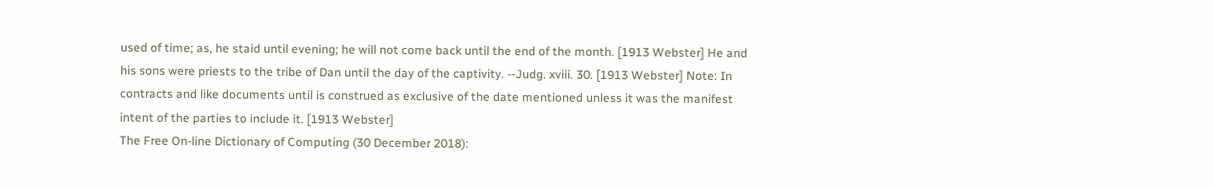used of time; as, he staid until evening; he will not come back until the end of the month. [1913 Webster] He and his sons were priests to the tribe of Dan until the day of the captivity. --Judg. xviii. 30. [1913 Webster] Note: In contracts and like documents until is construed as exclusive of the date mentioned unless it was the manifest intent of the parties to include it. [1913 Webster]
The Free On-line Dictionary of Computing (30 December 2018):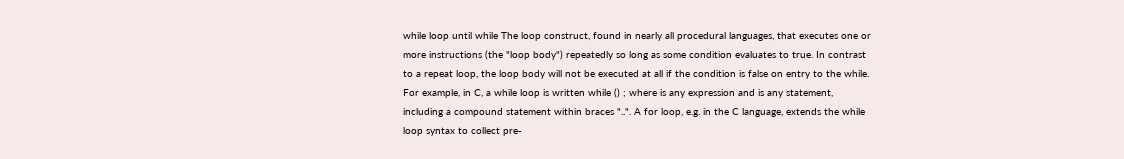while loop until while The loop construct, found in nearly all procedural languages, that executes one or more instructions (the "loop body") repeatedly so long as some condition evaluates to true. In contrast to a repeat loop, the loop body will not be executed at all if the condition is false on entry to the while. For example, in C, a while loop is written while () ; where is any expression and is any statement, including a compound statement within braces "..". A for loop, e.g. in the C language, extends the while loop syntax to collect pre-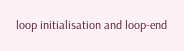loop initialisation and loop-end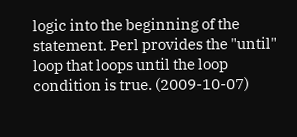logic into the beginning of the statement. Perl provides the "until" loop that loops until the loop condition is true. (2009-10-07)